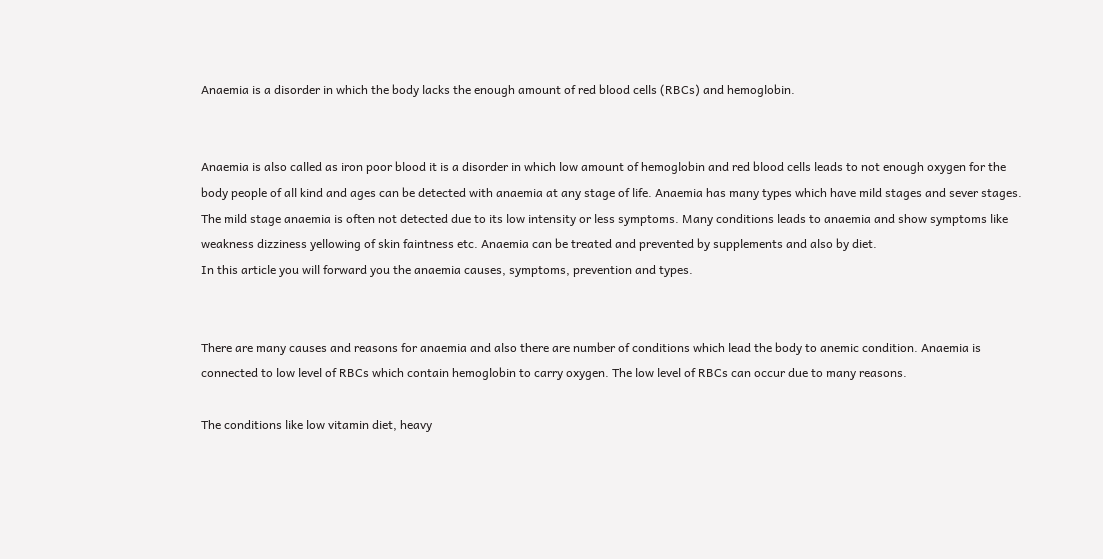Anaemia is a disorder in which the body lacks the enough amount of red blood cells (RBCs) and hemoglobin.


Anaemia is also called as iron poor blood it is a disorder in which low amount of hemoglobin and red blood cells leads to not enough oxygen for the body people of all kind and ages can be detected with anaemia at any stage of life. Anaemia has many types which have mild stages and sever stages. The mild stage anaemia is often not detected due to its low intensity or less symptoms. Many conditions leads to anaemia and show symptoms like weakness dizziness yellowing of skin faintness etc. Anaemia can be treated and prevented by supplements and also by diet.
In this article you will forward you the anaemia causes, symptoms, prevention and types.


There are many causes and reasons for anaemia and also there are number of conditions which lead the body to anemic condition. Anaemia is connected to low level of RBCs which contain hemoglobin to carry oxygen. The low level of RBCs can occur due to many reasons.

The conditions like low vitamin diet, heavy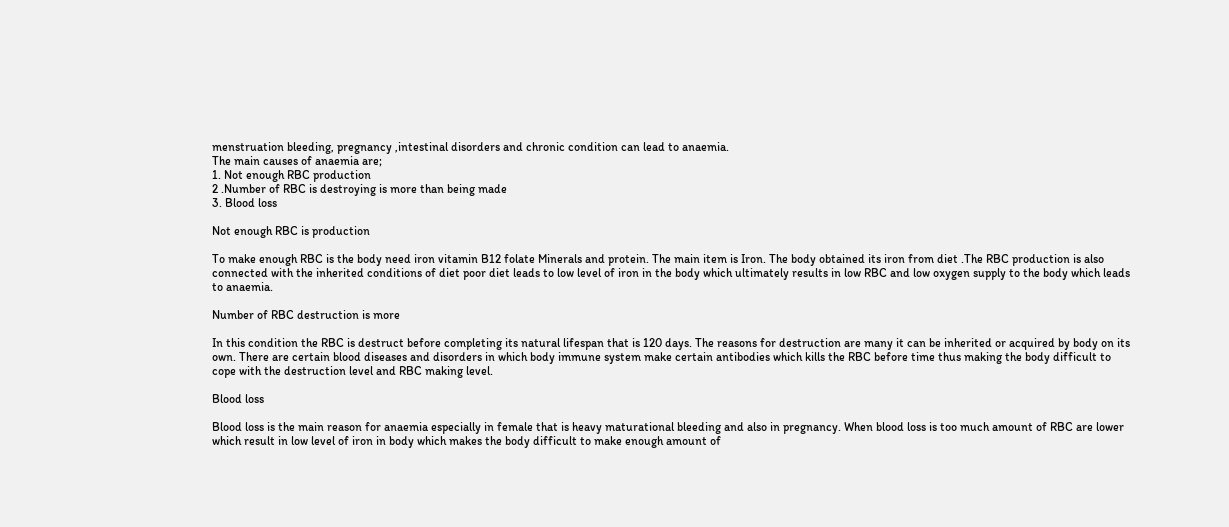menstruation bleeding, pregnancy ,intestinal disorders and chronic condition can lead to anaemia.
The main causes of anaemia are;
1. Not enough RBC production
2 .Number of RBC is destroying is more than being made
3. Blood loss

Not enough RBC is production

To make enough RBC is the body need iron vitamin B12 folate Minerals and protein. The main item is Iron. The body obtained its iron from diet .The RBC production is also connected with the inherited conditions of diet poor diet leads to low level of iron in the body which ultimately results in low RBC and low oxygen supply to the body which leads to anaemia.

Number of RBC destruction is more

In this condition the RBC is destruct before completing its natural lifespan that is 120 days. The reasons for destruction are many it can be inherited or acquired by body on its own. There are certain blood diseases and disorders in which body immune system make certain antibodies which kills the RBC before time thus making the body difficult to cope with the destruction level and RBC making level.

Blood loss

Blood loss is the main reason for anaemia especially in female that is heavy maturational bleeding and also in pregnancy. When blood loss is too much amount of RBC are lower which result in low level of iron in body which makes the body difficult to make enough amount of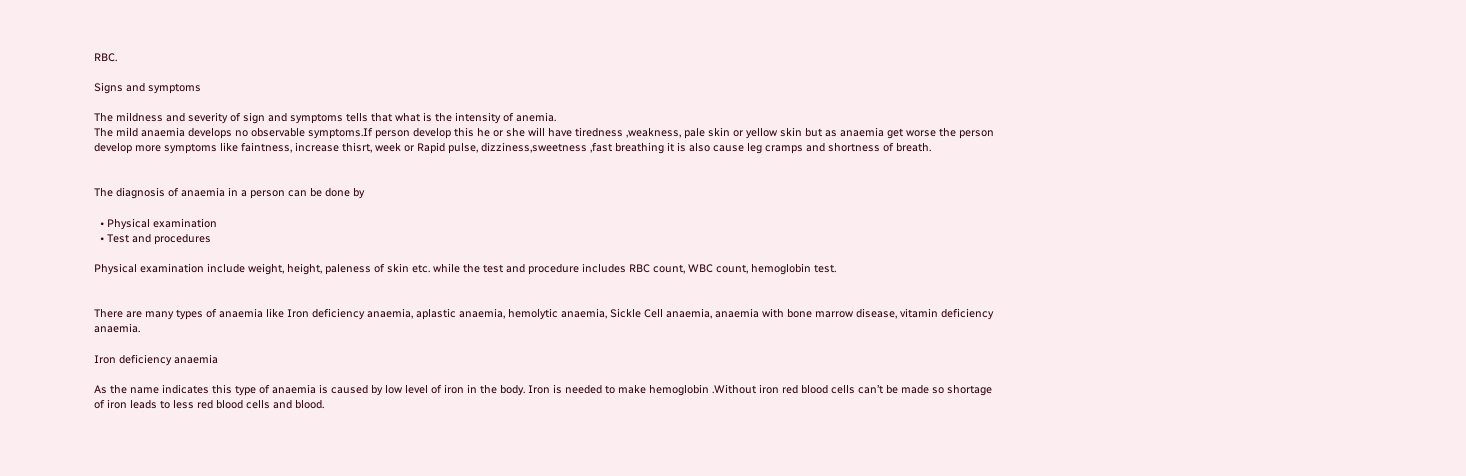RBC.

Signs and symptoms

The mildness and severity of sign and symptoms tells that what is the intensity of anemia.
The mild anaemia develops no observable symptoms.If person develop this he or she will have tiredness ,weakness, pale skin or yellow skin but as anaemia get worse the person develop more symptoms like faintness, increase thisrt, week or Rapid pulse, dizziness,sweetness ,fast breathing it is also cause leg cramps and shortness of breath.


The diagnosis of anaemia in a person can be done by

  • Physical examination
  • Test and procedures

Physical examination include weight, height, paleness of skin etc. while the test and procedure includes RBC count, WBC count, hemoglobin test.


There are many types of anaemia like Iron deficiency anaemia, aplastic anaemia, hemolytic anaemia, Sickle Cell anaemia, anaemia with bone marrow disease, vitamin deficiency anaemia.

Iron deficiency anaemia

As the name indicates this type of anaemia is caused by low level of iron in the body. Iron is needed to make hemoglobin .Without iron red blood cells can’t be made so shortage of iron leads to less red blood cells and blood.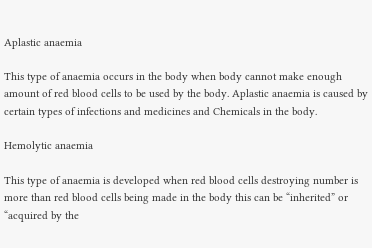Aplastic anaemia

This type of anaemia occurs in the body when body cannot make enough amount of red blood cells to be used by the body. Aplastic anaemia is caused by certain types of infections and medicines and Chemicals in the body.

Hemolytic anaemia

This type of anaemia is developed when red blood cells destroying number is more than red blood cells being made in the body this can be “inherited” or “acquired by the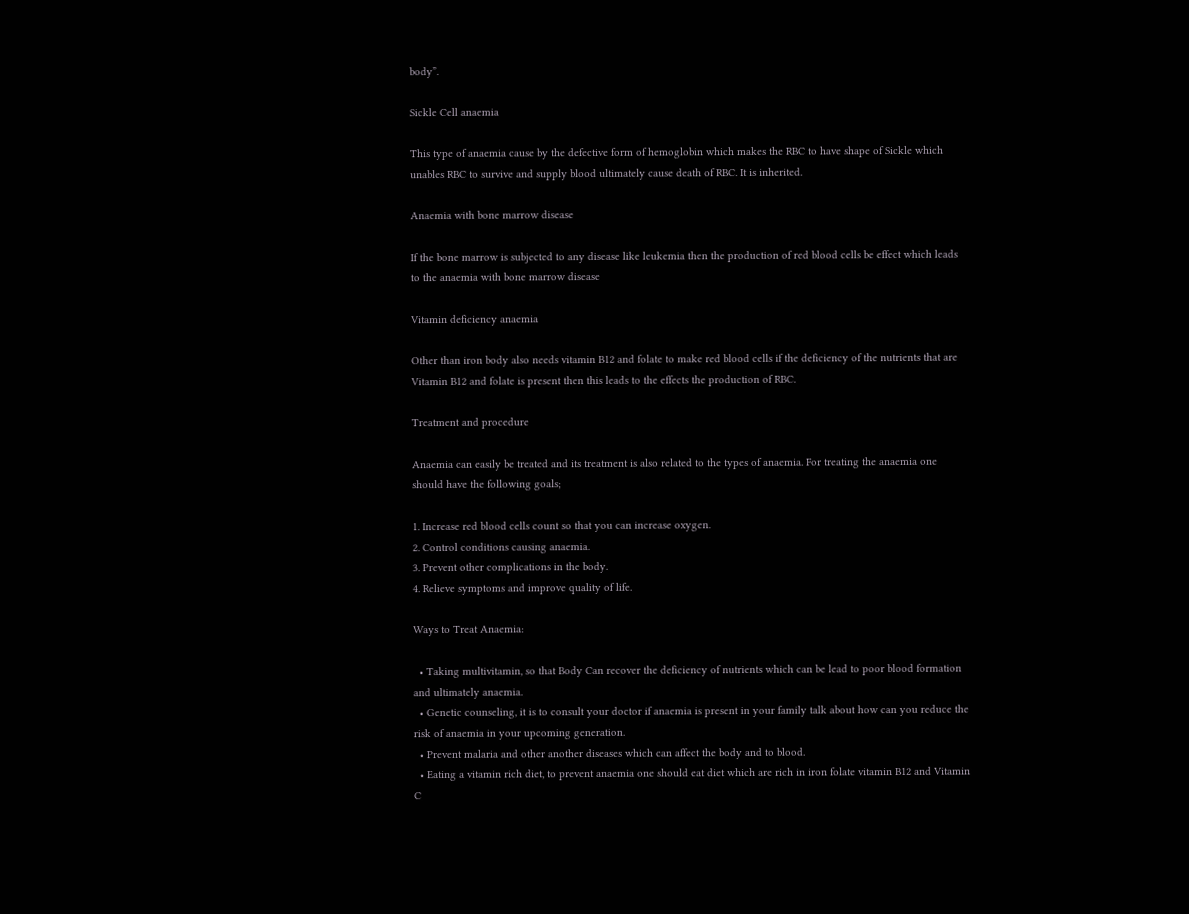body”.

Sickle Cell anaemia

This type of anaemia cause by the defective form of hemoglobin which makes the RBC to have shape of Sickle which unables RBC to survive and supply blood ultimately cause death of RBC. It is inherited.

Anaemia with bone marrow disease

If the bone marrow is subjected to any disease like leukemia then the production of red blood cells be effect which leads to the anaemia with bone marrow disease

Vitamin deficiency anaemia

Other than iron body also needs vitamin B12 and folate to make red blood cells if the deficiency of the nutrients that are Vitamin B12 and folate is present then this leads to the effects the production of RBC.

Treatment and procedure

Anaemia can easily be treated and its treatment is also related to the types of anaemia. For treating the anaemia one should have the following goals;

1. Increase red blood cells count so that you can increase oxygen.
2. Control conditions causing anaemia.
3. Prevent other complications in the body.
4. Relieve symptoms and improve quality of life.

Ways to Treat Anaemia:

  • Taking multivitamin, so that Body Can recover the deficiency of nutrients which can be lead to poor blood formation and ultimately anaemia.
  • Genetic counseling, it is to consult your doctor if anaemia is present in your family talk about how can you reduce the risk of anaemia in your upcoming generation.
  • Prevent malaria and other another diseases which can affect the body and to blood.
  • Eating a vitamin rich diet, to prevent anaemia one should eat diet which are rich in iron folate vitamin B12 and Vitamin C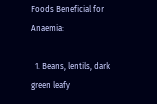Foods Beneficial for Anaemia:

  1. Beans, lentils, dark green leafy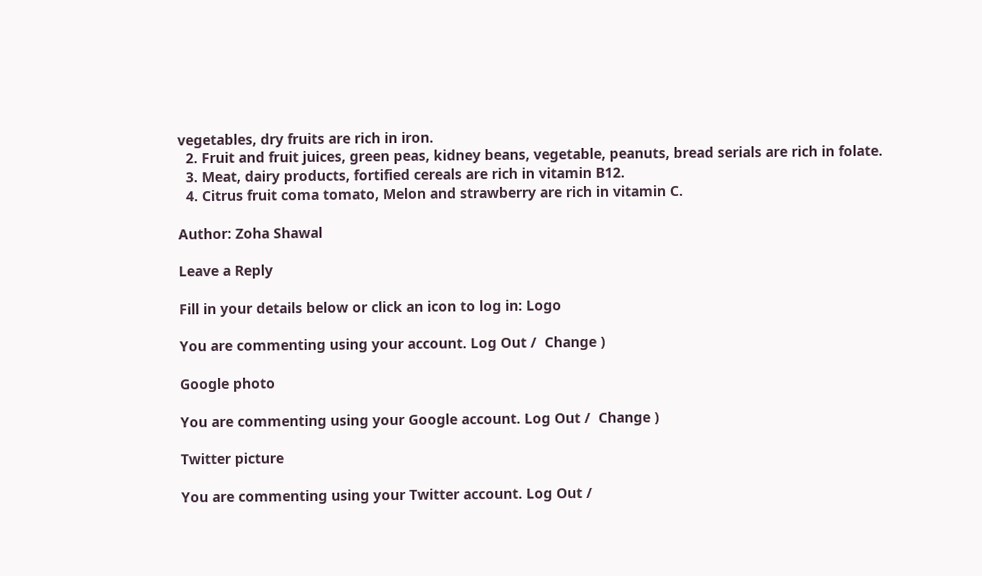vegetables, dry fruits are rich in iron.
  2. Fruit and fruit juices, green peas, kidney beans, vegetable, peanuts, bread serials are rich in folate.
  3. Meat, dairy products, fortified cereals are rich in vitamin B12.
  4. Citrus fruit coma tomato, Melon and strawberry are rich in vitamin C.

Author: Zoha Shawal

Leave a Reply

Fill in your details below or click an icon to log in: Logo

You are commenting using your account. Log Out /  Change )

Google photo

You are commenting using your Google account. Log Out /  Change )

Twitter picture

You are commenting using your Twitter account. Log Out /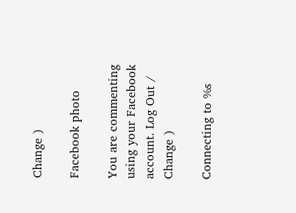Change )

Facebook photo

You are commenting using your Facebook account. Log Out /  Change )

Connecting to %s